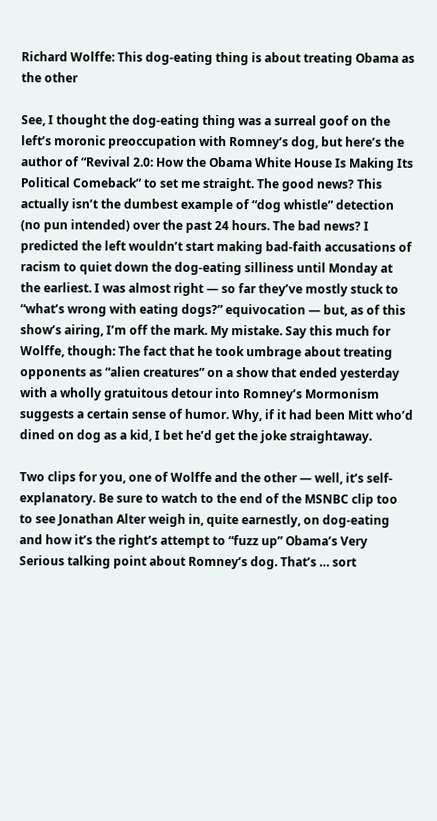Richard Wolffe: This dog-eating thing is about treating Obama as the other

See, I thought the dog-eating thing was a surreal goof on the left’s moronic preoccupation with Romney’s dog, but here’s the author of “Revival 2.0: How the Obama White House Is Making Its Political Comeback” to set me straight. The good news? This actually isn’t the dumbest example of “dog whistle” detection (no pun intended) over the past 24 hours. The bad news? I predicted the left wouldn’t start making bad-faith accusations of racism to quiet down the dog-eating silliness until Monday at the earliest. I was almost right — so far they’ve mostly stuck to “what’s wrong with eating dogs?” equivocation — but, as of this show’s airing, I’m off the mark. My mistake. Say this much for Wolffe, though: The fact that he took umbrage about treating opponents as “alien creatures” on a show that ended yesterday with a wholly gratuitous detour into Romney’s Mormonism suggests a certain sense of humor. Why, if it had been Mitt who’d dined on dog as a kid, I bet he’d get the joke straightaway.

Two clips for you, one of Wolffe and the other — well, it’s self-explanatory. Be sure to watch to the end of the MSNBC clip too to see Jonathan Alter weigh in, quite earnestly, on dog-eating and how it’s the right’s attempt to “fuzz up” Obama’s Very Serious talking point about Romney’s dog. That’s … sort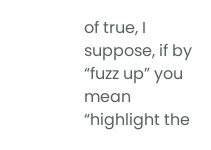of true, I suppose, if by “fuzz up” you mean “highlight the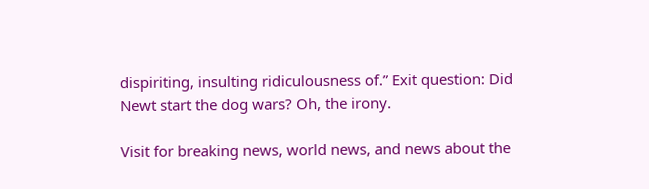dispiriting, insulting ridiculousness of.” Exit question: Did Newt start the dog wars? Oh, the irony.

Visit for breaking news, world news, and news about the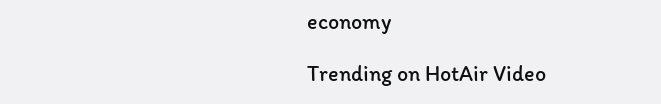economy

Trending on HotAir Video